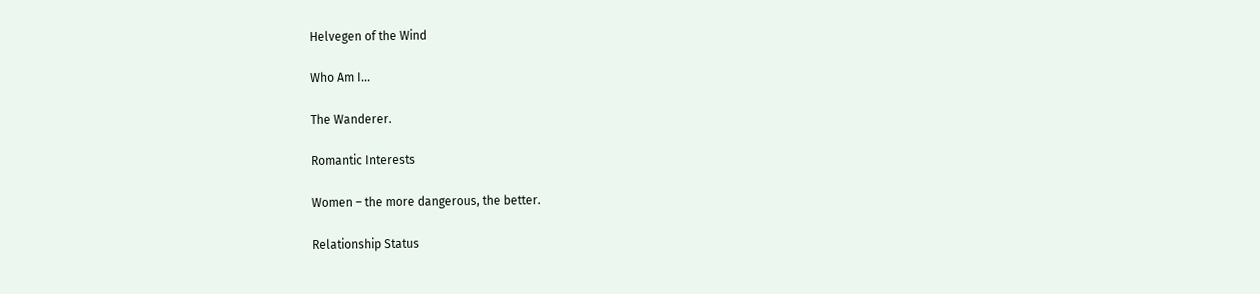Helvegen of the Wind

Who Am I...

The Wanderer.

Romantic Interests

Women – the more dangerous, the better.

Relationship Status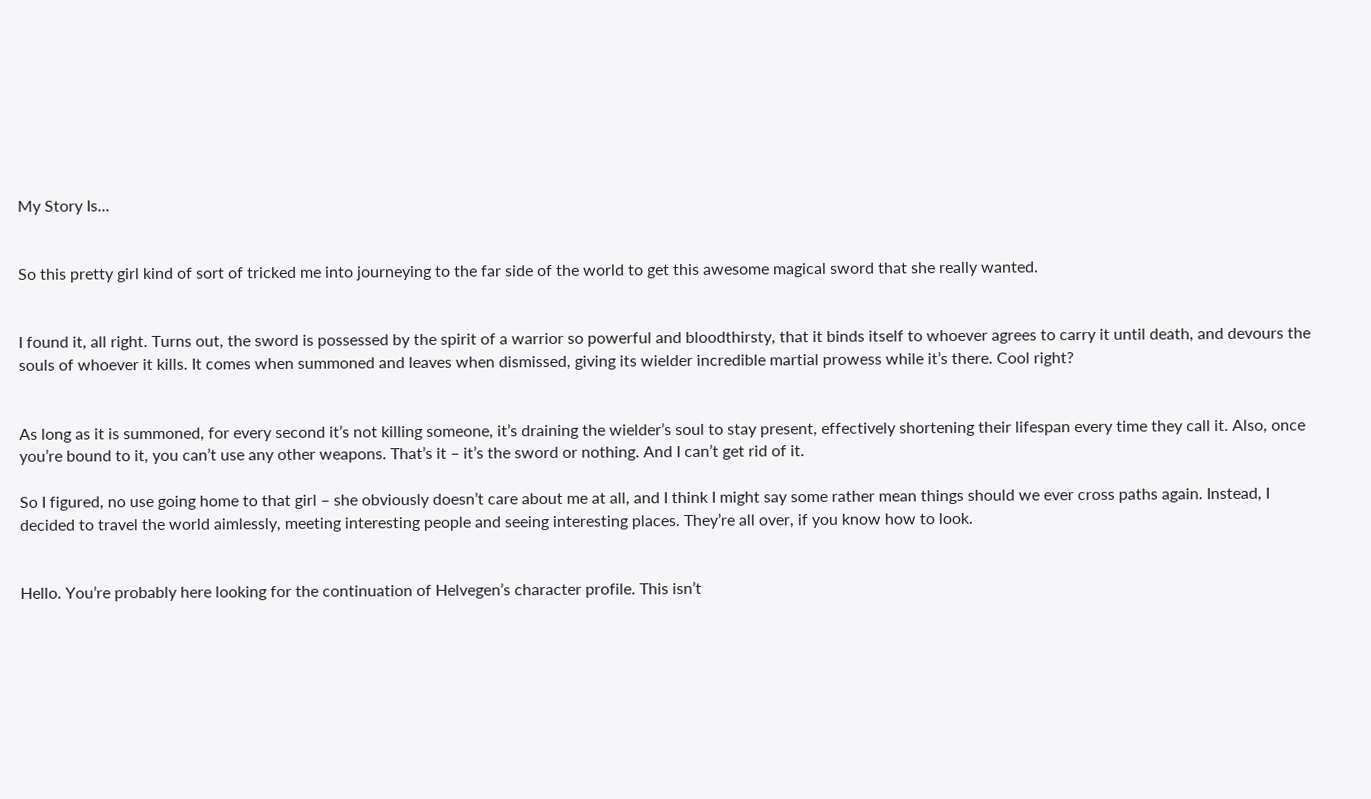My Story Is...


So this pretty girl kind of sort of tricked me into journeying to the far side of the world to get this awesome magical sword that she really wanted.


I found it, all right. Turns out, the sword is possessed by the spirit of a warrior so powerful and bloodthirsty, that it binds itself to whoever agrees to carry it until death, and devours the souls of whoever it kills. It comes when summoned and leaves when dismissed, giving its wielder incredible martial prowess while it’s there. Cool right?


As long as it is summoned, for every second it’s not killing someone, it’s draining the wielder’s soul to stay present, effectively shortening their lifespan every time they call it. Also, once you’re bound to it, you can’t use any other weapons. That’s it – it’s the sword or nothing. And I can’t get rid of it.

So I figured, no use going home to that girl – she obviously doesn’t care about me at all, and I think I might say some rather mean things should we ever cross paths again. Instead, I decided to travel the world aimlessly, meeting interesting people and seeing interesting places. They’re all over, if you know how to look.


Hello. You’re probably here looking for the continuation of Helvegen’s character profile. This isn’t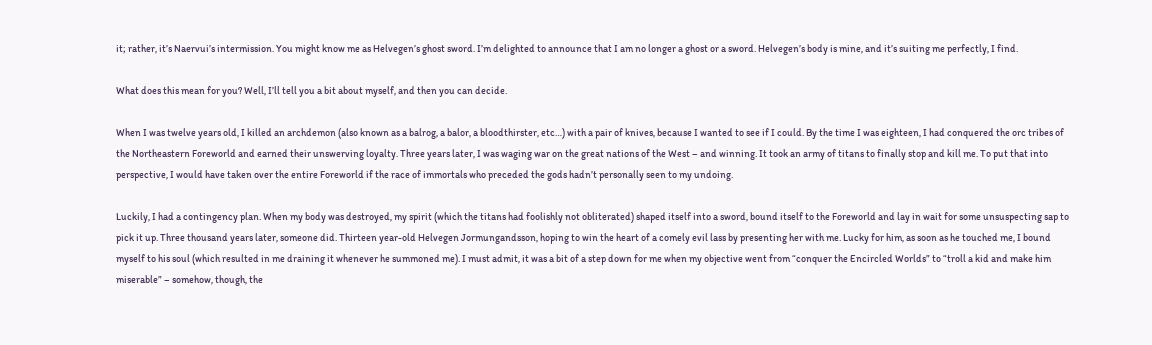it; rather, it’s Naervui’s intermission. You might know me as Helvegen’s ghost sword. I’m delighted to announce that I am no longer a ghost or a sword. Helvegen’s body is mine, and it’s suiting me perfectly, I find.

What does this mean for you? Well, I’ll tell you a bit about myself, and then you can decide.

When I was twelve years old, I killed an archdemon (also known as a balrog, a balor, a bloodthirster, etc…) with a pair of knives, because I wanted to see if I could. By the time I was eighteen, I had conquered the orc tribes of the Northeastern Foreworld and earned their unswerving loyalty. Three years later, I was waging war on the great nations of the West – and winning. It took an army of titans to finally stop and kill me. To put that into perspective, I would have taken over the entire Foreworld if the race of immortals who preceded the gods hadn’t personally seen to my undoing.

Luckily, I had a contingency plan. When my body was destroyed, my spirit (which the titans had foolishly not obliterated) shaped itself into a sword, bound itself to the Foreworld and lay in wait for some unsuspecting sap to pick it up. Three thousand years later, someone did. Thirteen year-old Helvegen Jormungandsson, hoping to win the heart of a comely evil lass by presenting her with me. Lucky for him, as soon as he touched me, I bound myself to his soul (which resulted in me draining it whenever he summoned me). I must admit, it was a bit of a step down for me when my objective went from “conquer the Encircled Worlds” to “troll a kid and make him miserable” – somehow, though, the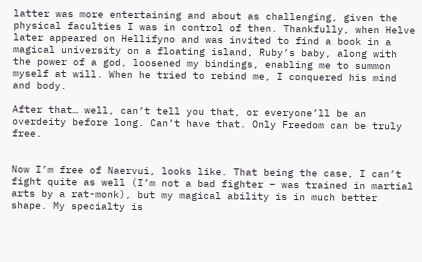latter was more entertaining and about as challenging, given the physical faculties I was in control of then. Thankfully, when Helve later appeared on Hellifyno and was invited to find a book in a magical university on a floating island, Ruby’s baby, along with the power of a god, loosened my bindings, enabling me to summon myself at will. When he tried to rebind me, I conquered his mind and body.

After that… well, can’t tell you that, or everyone’ll be an overdeity before long. Can’t have that. Only Freedom can be truly free.


Now I’m free of Naervui, looks like. That being the case, I can’t fight quite as well (I’m not a bad fighter – was trained in martial arts by a rat-monk), but my magical ability is in much better shape. My specialty is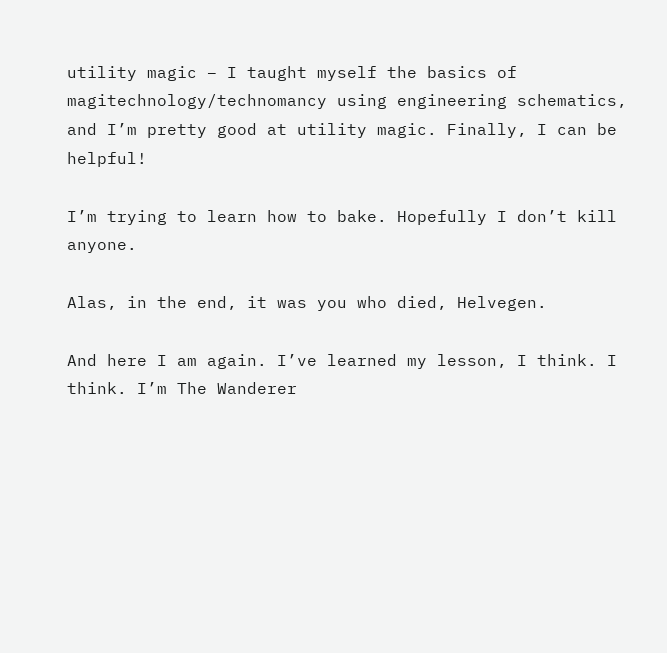utility magic – I taught myself the basics of magitechnology/technomancy using engineering schematics, and I’m pretty good at utility magic. Finally, I can be helpful!

I’m trying to learn how to bake. Hopefully I don’t kill anyone.

Alas, in the end, it was you who died, Helvegen.

And here I am again. I’ve learned my lesson, I think. I think. I’m The Wanderer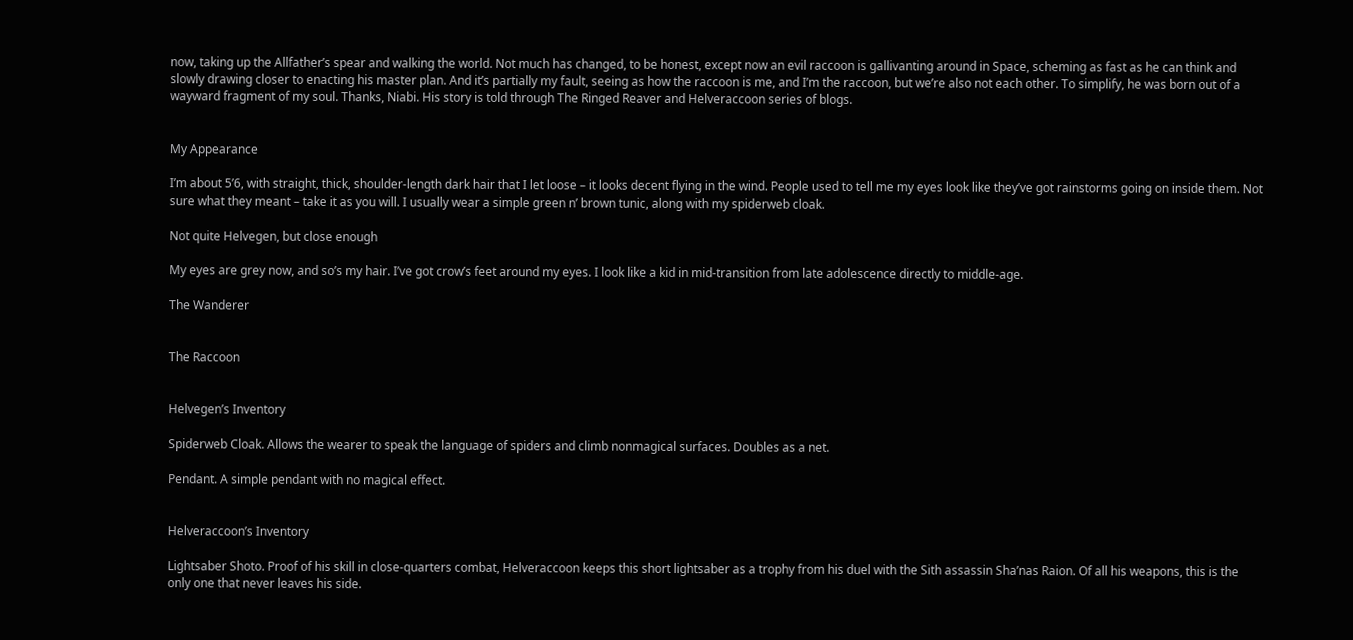now, taking up the Allfather’s spear and walking the world. Not much has changed, to be honest, except now an evil raccoon is gallivanting around in Space, scheming as fast as he can think and slowly drawing closer to enacting his master plan. And it’s partially my fault, seeing as how the raccoon is me, and I’m the raccoon, but we’re also not each other. To simplify, he was born out of a wayward fragment of my soul. Thanks, Niabi. His story is told through The Ringed Reaver and Helveraccoon series of blogs.


My Appearance

I’m about 5’6, with straight, thick, shoulder-length dark hair that I let loose – it looks decent flying in the wind. People used to tell me my eyes look like they’ve got rainstorms going on inside them. Not sure what they meant – take it as you will. I usually wear a simple green n’ brown tunic, along with my spiderweb cloak.

Not quite Helvegen, but close enough

My eyes are grey now, and so’s my hair. I’ve got crow’s feet around my eyes. I look like a kid in mid-transition from late adolescence directly to middle-age.

The Wanderer


The Raccoon


Helvegen’s Inventory

Spiderweb Cloak. Allows the wearer to speak the language of spiders and climb nonmagical surfaces. Doubles as a net.

Pendant. A simple pendant with no magical effect.


Helveraccoon’s Inventory

Lightsaber Shoto. Proof of his skill in close-quarters combat, Helveraccoon keeps this short lightsaber as a trophy from his duel with the Sith assassin Sha’nas Raion. Of all his weapons, this is the only one that never leaves his side.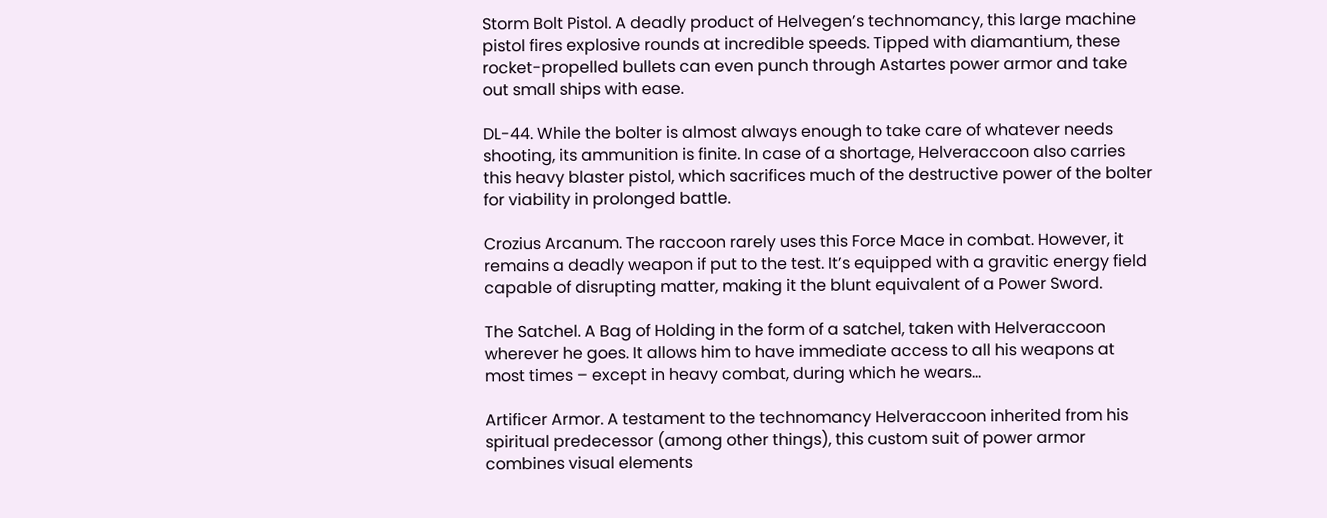Storm Bolt Pistol. A deadly product of Helvegen’s technomancy, this large machine pistol fires explosive rounds at incredible speeds. Tipped with diamantium, these rocket-propelled bullets can even punch through Astartes power armor and take out small ships with ease.

DL-44. While the bolter is almost always enough to take care of whatever needs shooting, its ammunition is finite. In case of a shortage, Helveraccoon also carries this heavy blaster pistol, which sacrifices much of the destructive power of the bolter for viability in prolonged battle.

Crozius Arcanum. The raccoon rarely uses this Force Mace in combat. However, it remains a deadly weapon if put to the test. It’s equipped with a gravitic energy field capable of disrupting matter, making it the blunt equivalent of a Power Sword.

The Satchel. A Bag of Holding in the form of a satchel, taken with Helveraccoon wherever he goes. It allows him to have immediate access to all his weapons at most times – except in heavy combat, during which he wears…

Artificer Armor. A testament to the technomancy Helveraccoon inherited from his spiritual predecessor (among other things), this custom suit of power armor combines visual elements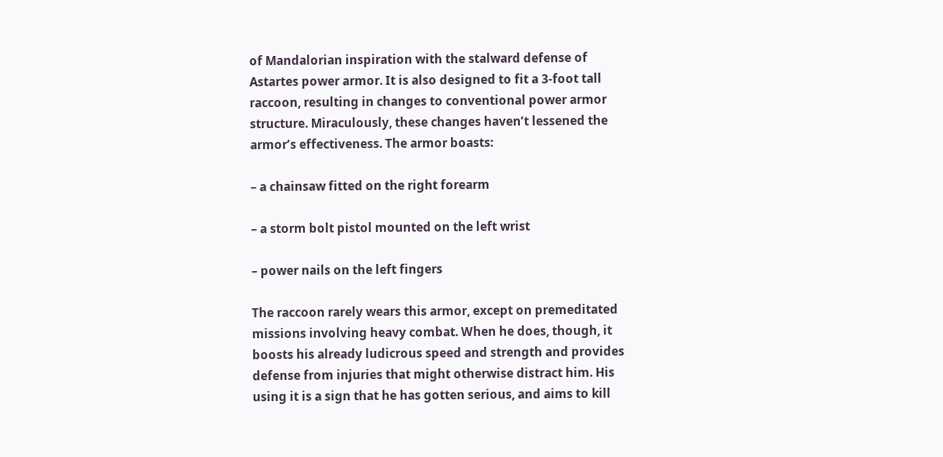of Mandalorian inspiration with the stalward defense of Astartes power armor. It is also designed to fit a 3-foot tall raccoon, resulting in changes to conventional power armor structure. Miraculously, these changes haven’t lessened the armor’s effectiveness. The armor boasts:

– a chainsaw fitted on the right forearm

– a storm bolt pistol mounted on the left wrist

– power nails on the left fingers

The raccoon rarely wears this armor, except on premeditated missions involving heavy combat. When he does, though, it boosts his already ludicrous speed and strength and provides defense from injuries that might otherwise distract him. His using it is a sign that he has gotten serious, and aims to kill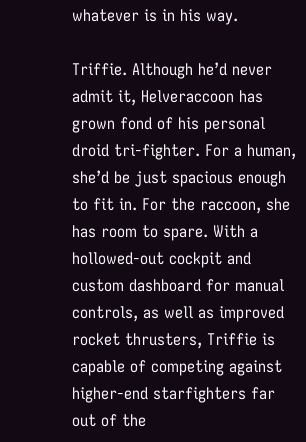whatever is in his way.

Triffie. Although he’d never admit it, Helveraccoon has grown fond of his personal droid tri-fighter. For a human, she’d be just spacious enough to fit in. For the raccoon, she has room to spare. With a hollowed-out cockpit and custom dashboard for manual controls, as well as improved rocket thrusters, Triffie is capable of competing against higher-end starfighters far out of the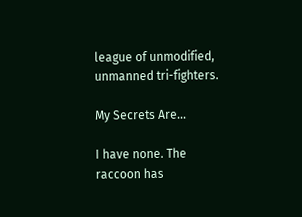league of unmodified, unmanned tri-fighters.

My Secrets Are...

I have none. The raccoon has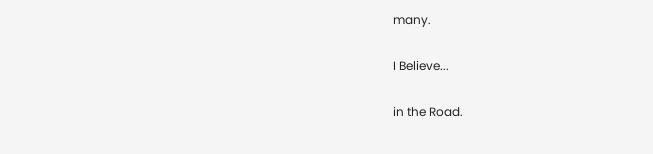many.

I Believe...

in the Road.